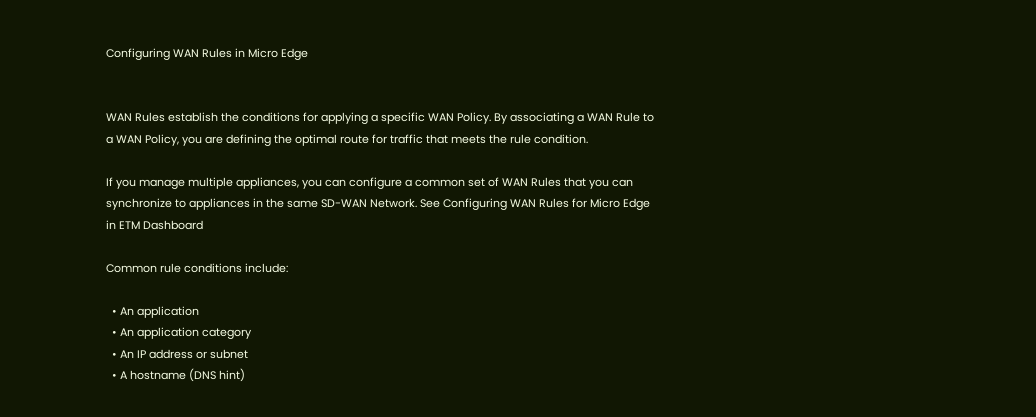Configuring WAN Rules in Micro Edge


WAN Rules establish the conditions for applying a specific WAN Policy. By associating a WAN Rule to a WAN Policy, you are defining the optimal route for traffic that meets the rule condition.

If you manage multiple appliances, you can configure a common set of WAN Rules that you can synchronize to appliances in the same SD-WAN Network. See Configuring WAN Rules for Micro Edge in ETM Dashboard

Common rule conditions include:

  • An application
  • An application category
  • An IP address or subnet
  • A hostname (DNS hint)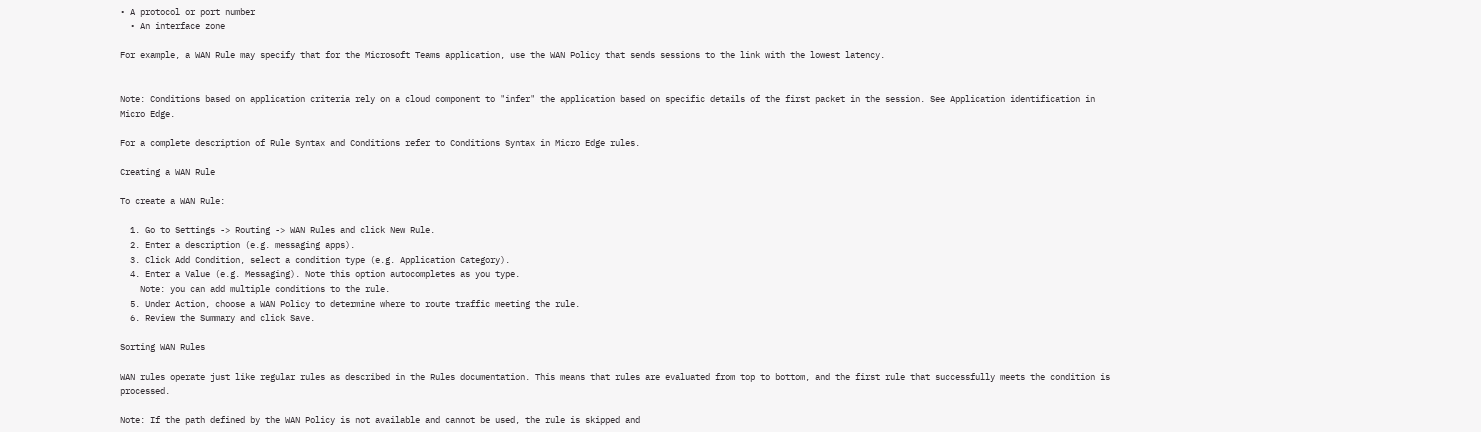• A protocol or port number
  • An interface zone

For example, a WAN Rule may specify that for the Microsoft Teams application, use the WAN Policy that sends sessions to the link with the lowest latency.


Note: Conditions based on application criteria rely on a cloud component to "infer" the application based on specific details of the first packet in the session. See Application identification in Micro Edge.

For a complete description of Rule Syntax and Conditions refer to Conditions Syntax in Micro Edge rules.

Creating a WAN Rule

To create a WAN Rule:

  1. Go to Settings -> Routing -> WAN Rules and click New Rule.
  2. Enter a description (e.g. messaging apps).
  3. Click Add Condition, select a condition type (e.g. Application Category).
  4. Enter a Value (e.g. Messaging). Note this option autocompletes as you type.
    Note: you can add multiple conditions to the rule.
  5. Under Action, choose a WAN Policy to determine where to route traffic meeting the rule.
  6. Review the Summary and click Save.

Sorting WAN Rules

WAN rules operate just like regular rules as described in the Rules documentation. This means that rules are evaluated from top to bottom, and the first rule that successfully meets the condition is processed.

Note: If the path defined by the WAN Policy is not available and cannot be used, the rule is skipped and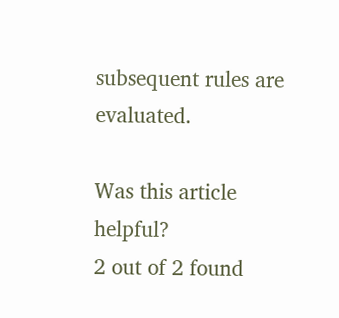subsequent rules are evaluated.

Was this article helpful?
2 out of 2 found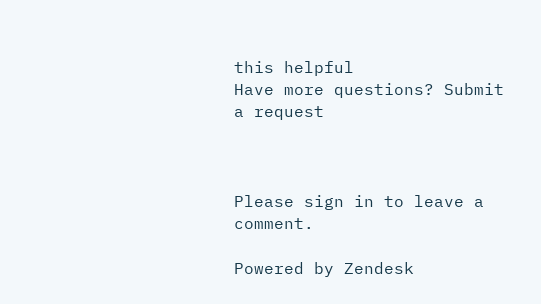this helpful
Have more questions? Submit a request



Please sign in to leave a comment.

Powered by Zendesk